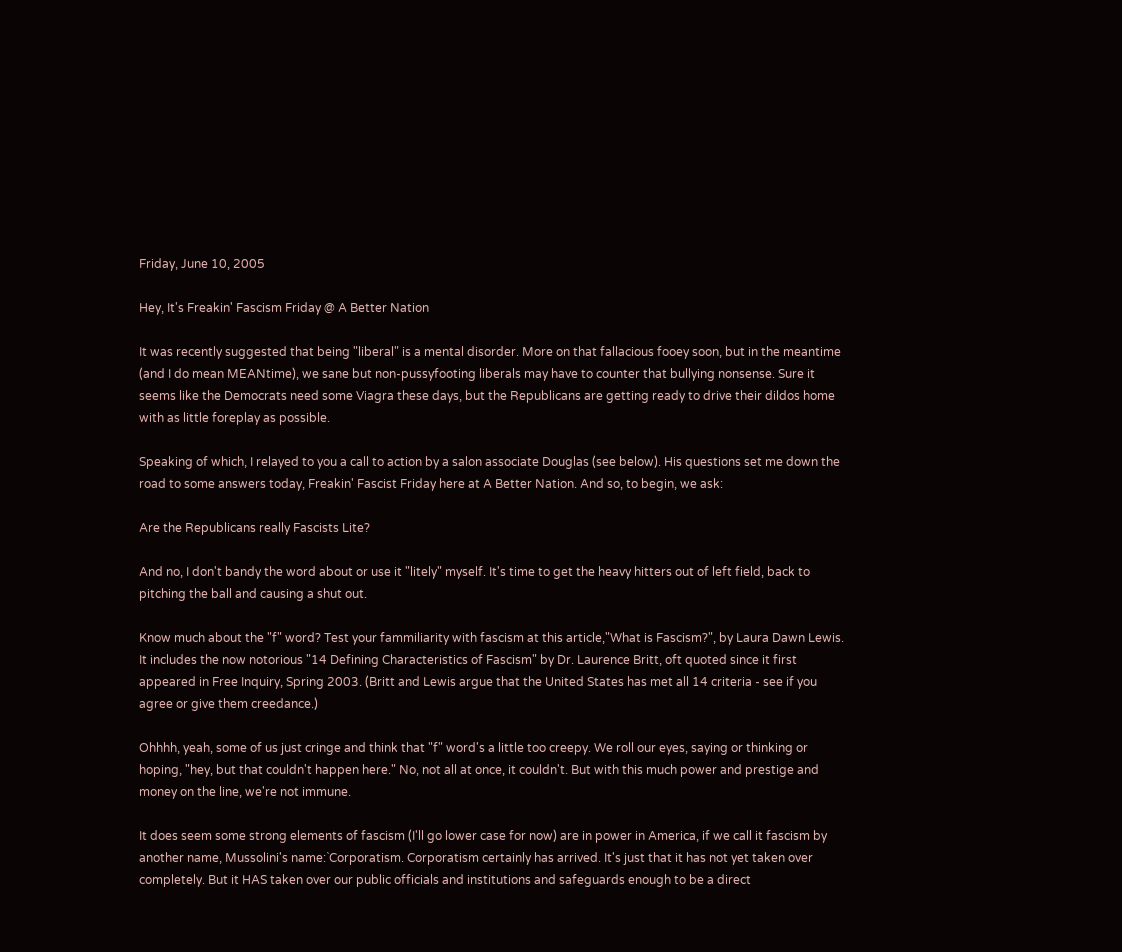Friday, June 10, 2005

Hey, It's Freakin' Fascism Friday @ A Better Nation

It was recently suggested that being "liberal" is a mental disorder. More on that fallacious fooey soon, but in the meantime (and I do mean MEANtime), we sane but non-pussyfooting liberals may have to counter that bullying nonsense. Sure it seems like the Democrats need some Viagra these days, but the Republicans are getting ready to drive their dildos home with as little foreplay as possible.

Speaking of which, I relayed to you a call to action by a salon associate Douglas (see below). His questions set me down the road to some answers today, Freakin' Fascist Friday here at A Better Nation. And so, to begin, we ask:

Are the Republicans really Fascists Lite?

And no, I don't bandy the word about or use it "litely" myself. It's time to get the heavy hitters out of left field, back to pitching the ball and causing a shut out.

Know much about the "f" word? Test your fammiliarity with fascism at this article,"What is Fascism?", by Laura Dawn Lewis. It includes the now notorious "14 Defining Characteristics of Fascism" by Dr. Laurence Britt, oft quoted since it first appeared in Free Inquiry, Spring 2003. (Britt and Lewis argue that the United States has met all 14 criteria - see if you agree or give them creedance.)

Ohhhh, yeah, some of us just cringe and think that "f" word's a little too creepy. We roll our eyes, saying or thinking or hoping, "hey, but that couldn't happen here." No, not all at once, it couldn't. But with this much power and prestige and money on the line, we're not immune.

It does seem some strong elements of fascism (I'll go lower case for now) are in power in America, if we call it fascism by another name, Mussolini's name:`Corporatism. Corporatism certainly has arrived. It's just that it has not yet taken over completely. But it HAS taken over our public officials and institutions and safeguards enough to be a direct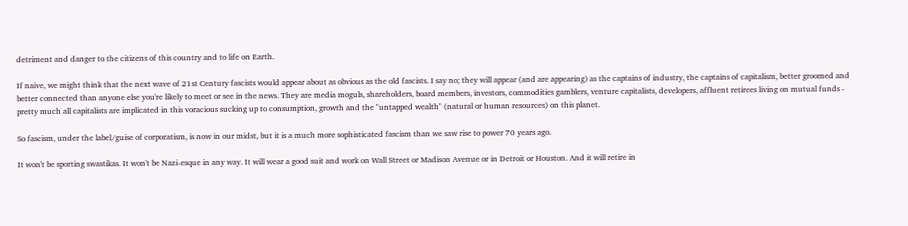detriment and danger to the citizens of this country and to life on Earth.

If naive, we might think that the next wave of 21st Century fascists would appear about as obvious as the old fascists. I say no; they will appear (and are appearing) as the captains of industry, the captains of capitalism, better groomed and better connected than anyone else you're likely to meet or see in the news. They are media moguls, shareholders, board members, investors, commodities gamblers, venture capitalists, developers, affluent retirees living on mutual funds - pretty much all capitalists are implicated in this voracious sucking up to consumption, growth and the "untapped wealth" (natural or human resources) on this planet.

So fascism, under the label/guise of corporatism, is now in our midst, but it is a much more sophisticated fascism than we saw rise to power 70 years ago.

It won't be sporting swastikas. It won't be Nazi-esque in any way. It will wear a good suit and work on Wall Street or Madison Avenue or in Detroit or Houston. And it will retire in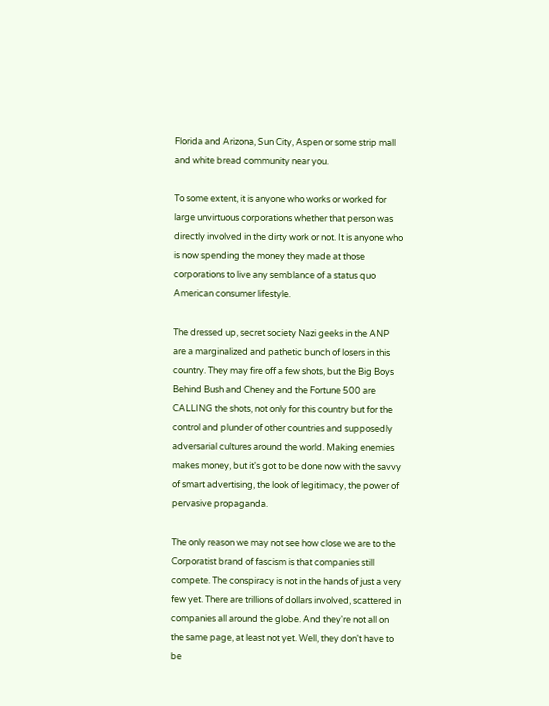Florida and Arizona, Sun City, Aspen or some strip mall and white bread community near you.

To some extent, it is anyone who works or worked for large unvirtuous corporations whether that person was directly involved in the dirty work or not. It is anyone who is now spending the money they made at those corporations to live any semblance of a status quo American consumer lifestyle.

The dressed up, secret society Nazi geeks in the ANP are a marginalized and pathetic bunch of losers in this country. They may fire off a few shots, but the Big Boys Behind Bush and Cheney and the Fortune 500 are CALLING the shots, not only for this country but for the control and plunder of other countries and supposedly adversarial cultures around the world. Making enemies makes money, but it's got to be done now with the savvy of smart advertising, the look of legitimacy, the power of pervasive propaganda.

The only reason we may not see how close we are to the Corporatist brand of fascism is that companies still compete. The conspiracy is not in the hands of just a very few yet. There are trillions of dollars involved, scattered in companies all around the globe. And they're not all on the same page, at least not yet. Well, they don't have to be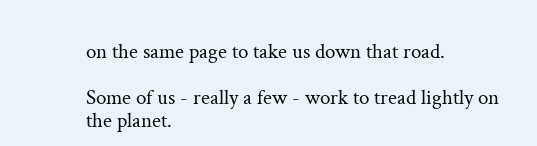on the same page to take us down that road.

Some of us - really a few - work to tread lightly on the planet.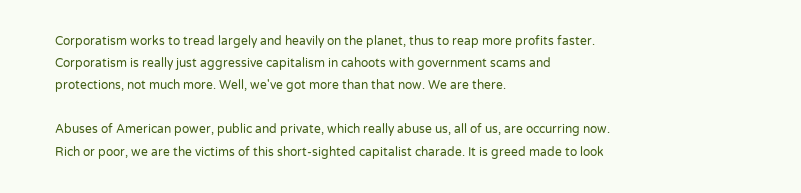Corporatism works to tread largely and heavily on the planet, thus to reap more profits faster. Corporatism is really just aggressive capitalism in cahoots with government scams and protections, not much more. Well, we've got more than that now. We are there.

Abuses of American power, public and private, which really abuse us, all of us, are occurring now. Rich or poor, we are the victims of this short-sighted capitalist charade. It is greed made to look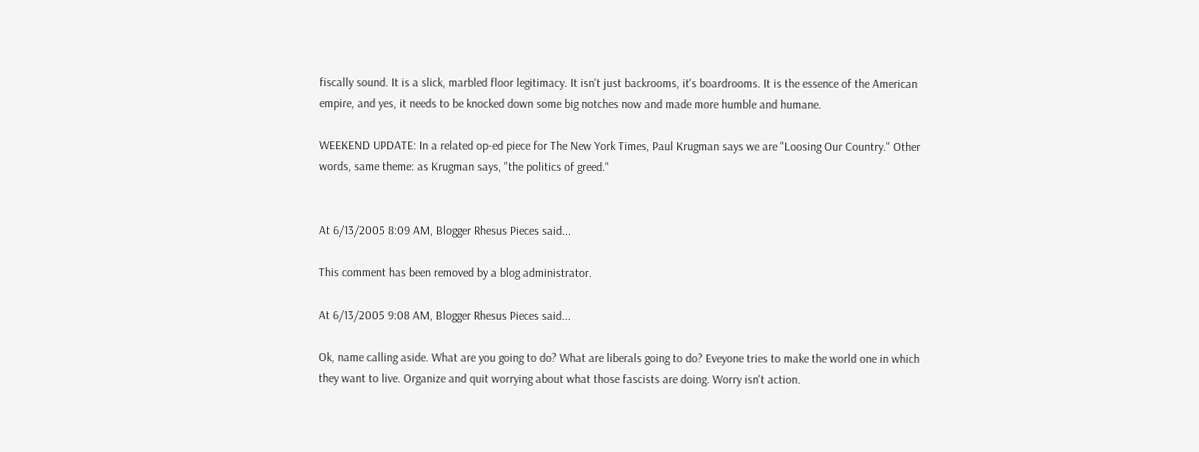fiscally sound. It is a slick, marbled floor legitimacy. It isn't just backrooms, it's boardrooms. It is the essence of the American empire, and yes, it needs to be knocked down some big notches now and made more humble and humane.

WEEKEND UPDATE: In a related op-ed piece for The New York Times, Paul Krugman says we are "Loosing Our Country." Other words, same theme: as Krugman says, "the politics of greed."


At 6/13/2005 8:09 AM, Blogger Rhesus Pieces said...

This comment has been removed by a blog administrator.

At 6/13/2005 9:08 AM, Blogger Rhesus Pieces said...

Ok, name calling aside. What are you going to do? What are liberals going to do? Eveyone tries to make the world one in which they want to live. Organize and quit worrying about what those fascists are doing. Worry isn't action.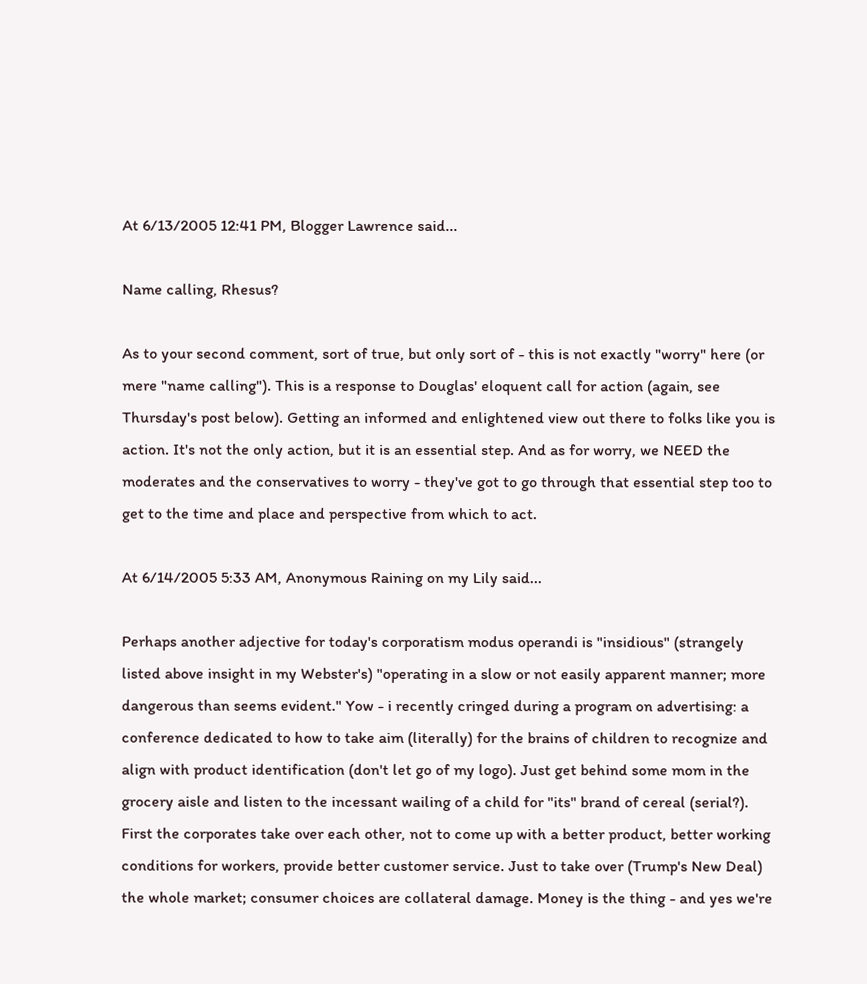At 6/13/2005 12:41 PM, Blogger Lawrence said...

Name calling, Rhesus?

As to your second comment, sort of true, but only sort of - this is not exactly "worry" here (or mere "name calling"). This is a response to Douglas' eloquent call for action (again, see Thursday's post below). Getting an informed and enlightened view out there to folks like you is action. It's not the only action, but it is an essential step. And as for worry, we NEED the moderates and the conservatives to worry - they've got to go through that essential step too to get to the time and place and perspective from which to act.

At 6/14/2005 5:33 AM, Anonymous Raining on my Lily said...

Perhaps another adjective for today's corporatism modus operandi is "insidious" (strangely listed above insight in my Webster's) "operating in a slow or not easily apparent manner; more dangerous than seems evident." Yow - i recently cringed during a program on advertising: a conference dedicated to how to take aim (literally) for the brains of children to recognize and align with product identification (don't let go of my logo). Just get behind some mom in the grocery aisle and listen to the incessant wailing of a child for "its" brand of cereal (serial?). First the corporates take over each other, not to come up with a better product, better working conditions for workers, provide better customer service. Just to take over (Trump's New Deal) the whole market; consumer choices are collateral damage. Money is the thing - and yes we're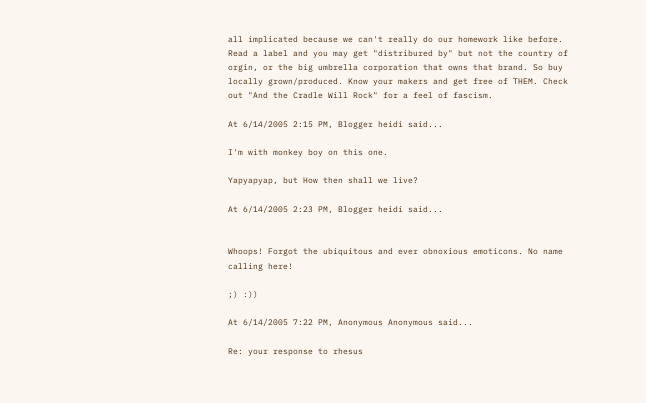all implicated because we can't really do our homework like before. Read a label and you may get "distribured by" but not the country of orgin, or the big umbrella corporation that owns that brand. So buy locally grown/produced. Know your makers and get free of THEM. Check out "And the Cradle Will Rock" for a feel of fascism.

At 6/14/2005 2:15 PM, Blogger heidi said...

I'm with monkey boy on this one.

Yapyapyap, but How then shall we live?

At 6/14/2005 2:23 PM, Blogger heidi said...


Whoops! Forgot the ubiquitous and ever obnoxious emoticons. No name calling here!

;) :))

At 6/14/2005 7:22 PM, Anonymous Anonymous said...

Re: your response to rhesus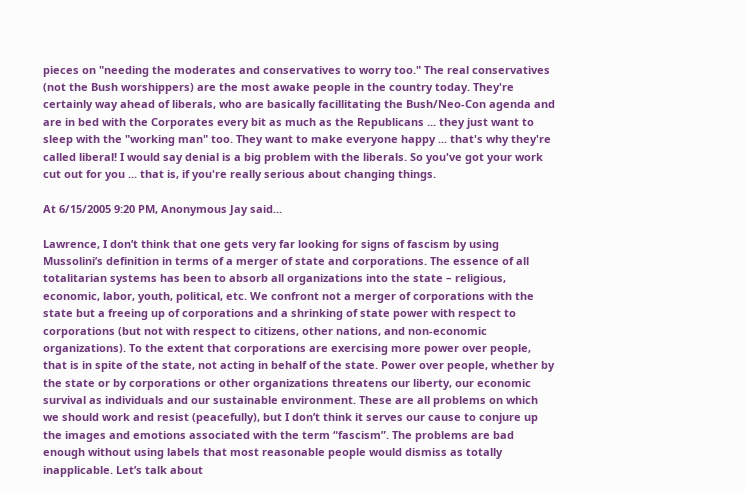pieces on "needing the moderates and conservatives to worry too." The real conservatives (not the Bush worshippers) are the most awake people in the country today. They're certainly way ahead of liberals, who are basically facillitating the Bush/Neo-Con agenda and are in bed with the Corporates every bit as much as the Republicans ... they just want to sleep with the "working man" too. They want to make everyone happy ... that's why they're called liberal! I would say denial is a big problem with the liberals. So you've got your work cut out for you ... that is, if you're really serious about changing things.

At 6/15/2005 9:20 PM, Anonymous Jay said...

Lawrence, I don’t think that one gets very far looking for signs of fascism by using Mussolini’s definition in terms of a merger of state and corporations. The essence of all totalitarian systems has been to absorb all organizations into the state – religious, economic, labor, youth, political, etc. We confront not a merger of corporations with the state but a freeing up of corporations and a shrinking of state power with respect to corporations (but not with respect to citizens, other nations, and non-economic organizations). To the extent that corporations are exercising more power over people, that is in spite of the state, not acting in behalf of the state. Power over people, whether by the state or by corporations or other organizations threatens our liberty, our economic survival as individuals and our sustainable environment. These are all problems on which we should work and resist (peacefully), but I don’t think it serves our cause to conjure up the images and emotions associated with the term “fascism”. The problems are bad enough without using labels that most reasonable people would dismiss as totally inapplicable. Let’s talk about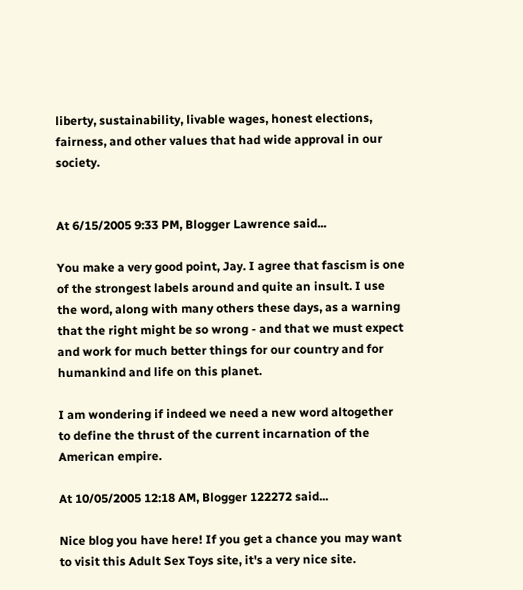liberty, sustainability, livable wages, honest elections, fairness, and other values that had wide approval in our society.


At 6/15/2005 9:33 PM, Blogger Lawrence said...

You make a very good point, Jay. I agree that fascism is one of the strongest labels around and quite an insult. I use the word, along with many others these days, as a warning that the right might be so wrong - and that we must expect and work for much better things for our country and for humankind and life on this planet.

I am wondering if indeed we need a new word altogether to define the thrust of the current incarnation of the American empire.

At 10/05/2005 12:18 AM, Blogger 122272 said...

Nice blog you have here! If you get a chance you may want to visit this Adult Sex Toys site, it's a very nice site.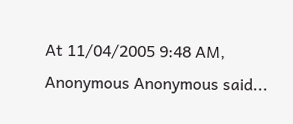At 11/04/2005 9:48 AM, Anonymous Anonymous said...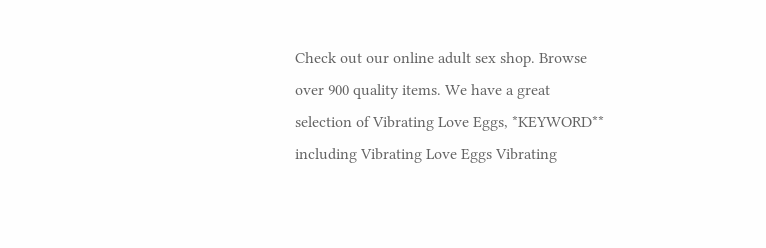Check out our online adult sex shop. Browse over 900 quality items. We have a great selection of Vibrating Love Eggs, *KEYWORD** including Vibrating Love Eggs Vibrating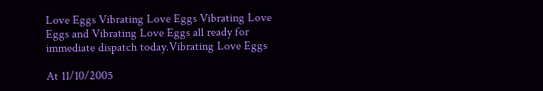Love Eggs Vibrating Love Eggs Vibrating Love Eggs and Vibrating Love Eggs all ready for immediate dispatch today.Vibrating Love Eggs

At 11/10/2005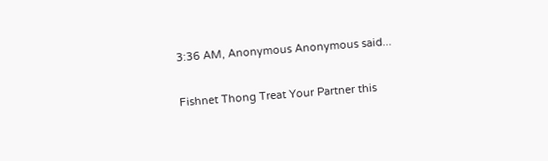3:36 AM, Anonymous Anonymous said...

Fishnet Thong Treat Your Partner this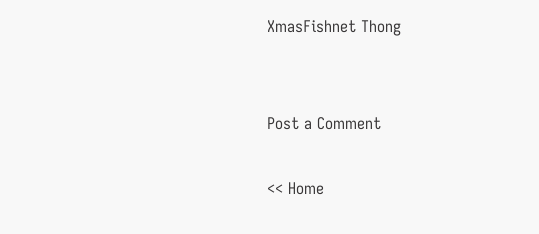XmasFishnet Thong


Post a Comment

<< Home